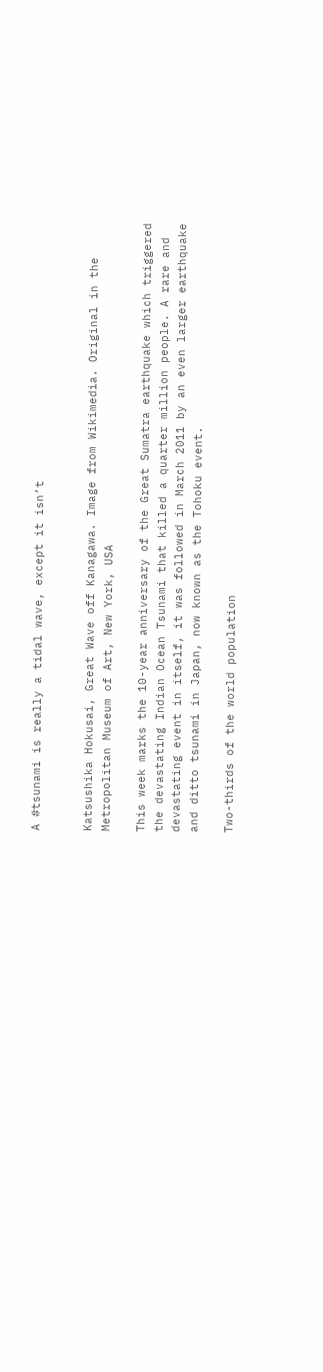A #tsunami is really a tidal wave, except it isn’t


Katsushika Hokusai, Great Wave off Kanagawa. Image from Wikimedia. Original in the Metropolitan Museum of Art, New York, USA

This week marks the 10-year anniversary of the Great Sumatra earthquake which triggered the devastating Indian Ocean Tsunami that killed a quarter million people. A rare and devastating event in itself, it was followed in March 2011 by an even larger earthquake and ditto tsunami in Japan, now known as the Tohoku event.

Two-thirds of the world population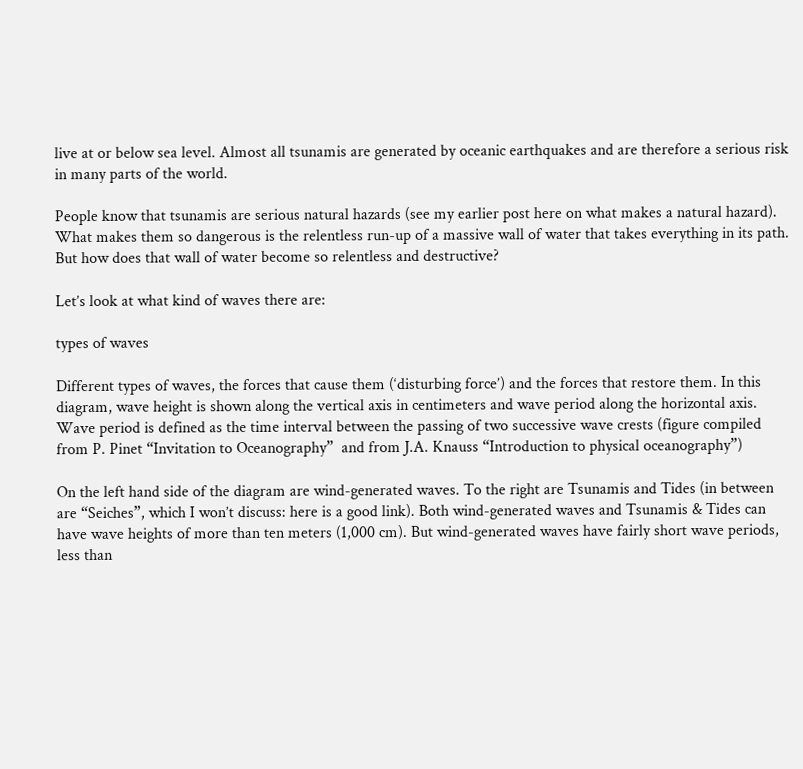live at or below sea level. Almost all tsunamis are generated by oceanic earthquakes and are therefore a serious risk in many parts of the world.

People know that tsunamis are serious natural hazards (see my earlier post here on what makes a natural hazard). What makes them so dangerous is the relentless run-up of a massive wall of water that takes everything in its path. But how does that wall of water become so relentless and destructive?

Let’s look at what kind of waves there are:

types of waves

Different types of waves, the forces that cause them (‘disturbing force’) and the forces that restore them. In this diagram, wave height is shown along the vertical axis in centimeters and wave period along the horizontal axis. Wave period is defined as the time interval between the passing of two successive wave crests (figure compiled from P. Pinet “Invitation to Oceanography”  and from J.A. Knauss “Introduction to physical oceanography”)

On the left hand side of the diagram are wind-generated waves. To the right are Tsunamis and Tides (in between are “Seiches”, which I won’t discuss: here is a good link). Both wind-generated waves and Tsunamis & Tides can have wave heights of more than ten meters (1,000 cm). But wind-generated waves have fairly short wave periods, less than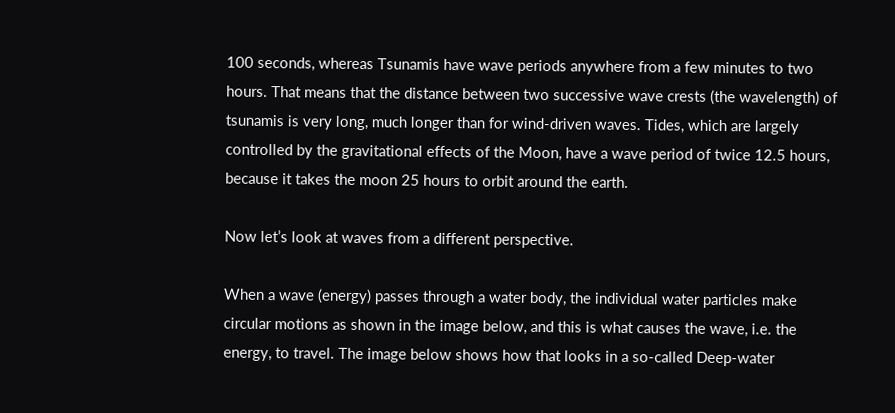100 seconds, whereas Tsunamis have wave periods anywhere from a few minutes to two hours. That means that the distance between two successive wave crests (the wavelength) of tsunamis is very long, much longer than for wind-driven waves. Tides, which are largely controlled by the gravitational effects of the Moon, have a wave period of twice 12.5 hours, because it takes the moon 25 hours to orbit around the earth.

Now let’s look at waves from a different perspective.

When a wave (energy) passes through a water body, the individual water particles make circular motions as shown in the image below, and this is what causes the wave, i.e. the energy, to travel. The image below shows how that looks in a so-called Deep-water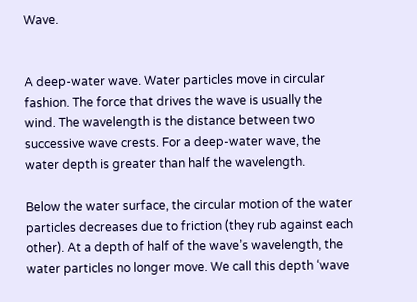Wave.


A deep-water wave. Water particles move in circular fashion. The force that drives the wave is usually the wind. The wavelength is the distance between two successive wave crests. For a deep-water wave, the water depth is greater than half the wavelength.

Below the water surface, the circular motion of the water particles decreases due to friction (they rub against each other). At a depth of half of the wave’s wavelength, the water particles no longer move. We call this depth ‘wave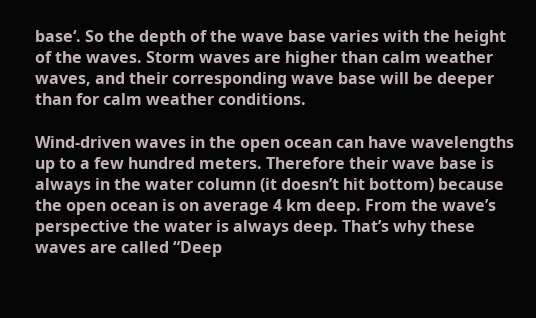base‘. So the depth of the wave base varies with the height of the waves. Storm waves are higher than calm weather waves, and their corresponding wave base will be deeper than for calm weather conditions.

Wind-driven waves in the open ocean can have wavelengths up to a few hundred meters. Therefore their wave base is always in the water column (it doesn’t hit bottom) because the open ocean is on average 4 km deep. From the wave’s perspective the water is always deep. That’s why these waves are called “Deep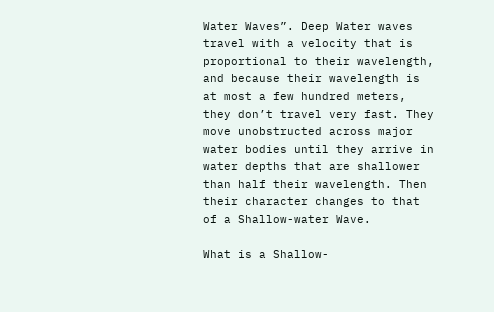Water Waves”. Deep Water waves travel with a velocity that is proportional to their wavelength, and because their wavelength is at most a few hundred meters, they don’t travel very fast. They move unobstructed across major water bodies until they arrive in water depths that are shallower than half their wavelength. Then their character changes to that of a Shallow-water Wave.

What is a Shallow-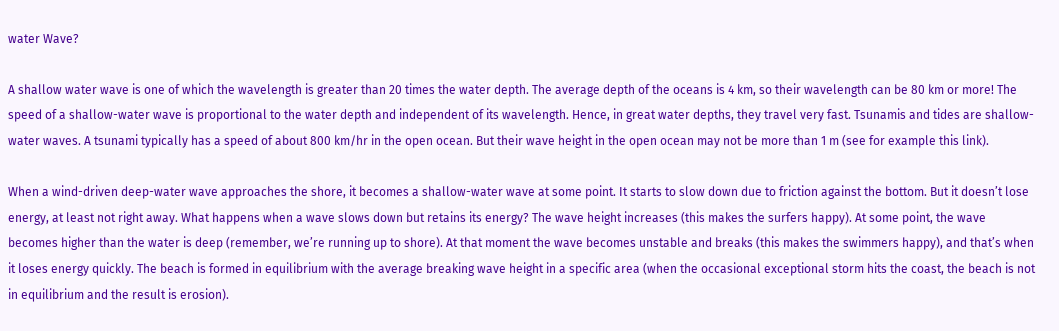water Wave?

A shallow water wave is one of which the wavelength is greater than 20 times the water depth. The average depth of the oceans is 4 km, so their wavelength can be 80 km or more! The speed of a shallow-water wave is proportional to the water depth and independent of its wavelength. Hence, in great water depths, they travel very fast. Tsunamis and tides are shallow-water waves. A tsunami typically has a speed of about 800 km/hr in the open ocean. But their wave height in the open ocean may not be more than 1 m (see for example this link).

When a wind-driven deep-water wave approaches the shore, it becomes a shallow-water wave at some point. It starts to slow down due to friction against the bottom. But it doesn’t lose energy, at least not right away. What happens when a wave slows down but retains its energy? The wave height increases (this makes the surfers happy). At some point, the wave becomes higher than the water is deep (remember, we’re running up to shore). At that moment the wave becomes unstable and breaks (this makes the swimmers happy), and that’s when it loses energy quickly. The beach is formed in equilibrium with the average breaking wave height in a specific area (when the occasional exceptional storm hits the coast, the beach is not in equilibrium and the result is erosion).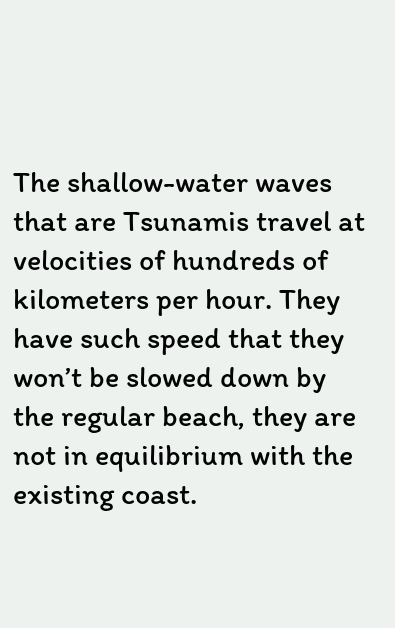The shallow-water waves that are Tsunamis travel at velocities of hundreds of kilometers per hour. They have such speed that they won’t be slowed down by the regular beach, they are not in equilibrium with the existing coast.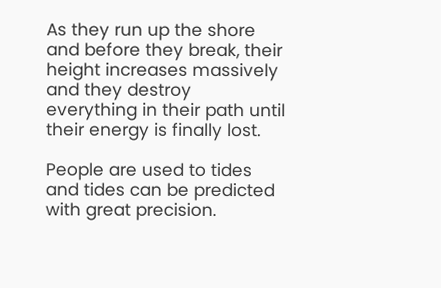As they run up the shore and before they break, their height increases massively and they destroy everything in their path until their energy is finally lost.

People are used to tides and tides can be predicted with great precision.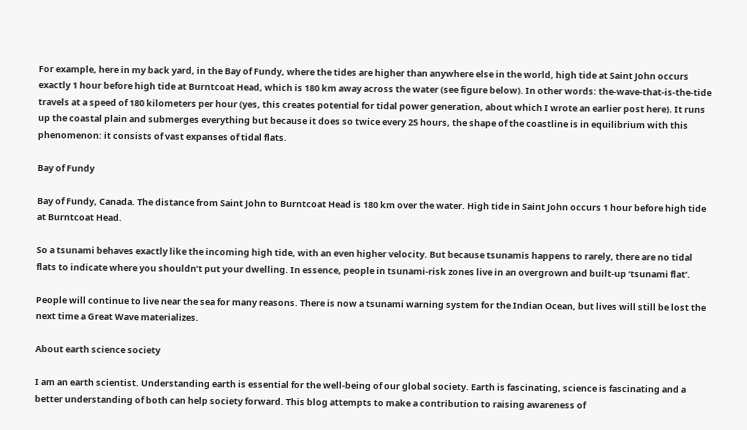For example, here in my back yard, in the Bay of Fundy, where the tides are higher than anywhere else in the world, high tide at Saint John occurs exactly 1 hour before high tide at Burntcoat Head, which is 180 km away across the water (see figure below). In other words: the-wave-that-is-the-tide travels at a speed of 180 kilometers per hour (yes, this creates potential for tidal power generation, about which I wrote an earlier post here). It runs up the coastal plain and submerges everything but because it does so twice every 25 hours, the shape of the coastline is in equilibrium with this phenomenon: it consists of vast expanses of tidal flats.

Bay of Fundy

Bay of Fundy, Canada. The distance from Saint John to Burntcoat Head is 180 km over the water. High tide in Saint John occurs 1 hour before high tide at Burntcoat Head.

So a tsunami behaves exactly like the incoming high tide, with an even higher velocity. But because tsunamis happens to rarely, there are no tidal flats to indicate where you shouldn’t put your dwelling. In essence, people in tsunami-risk zones live in an overgrown and built-up ‘tsunami flat’.

People will continue to live near the sea for many reasons. There is now a tsunami warning system for the Indian Ocean, but lives will still be lost the next time a Great Wave materializes.

About earth science society

I am an earth scientist. Understanding earth is essential for the well-being of our global society. Earth is fascinating, science is fascinating and a better understanding of both can help society forward. This blog attempts to make a contribution to raising awareness of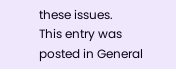these issues.
This entry was posted in General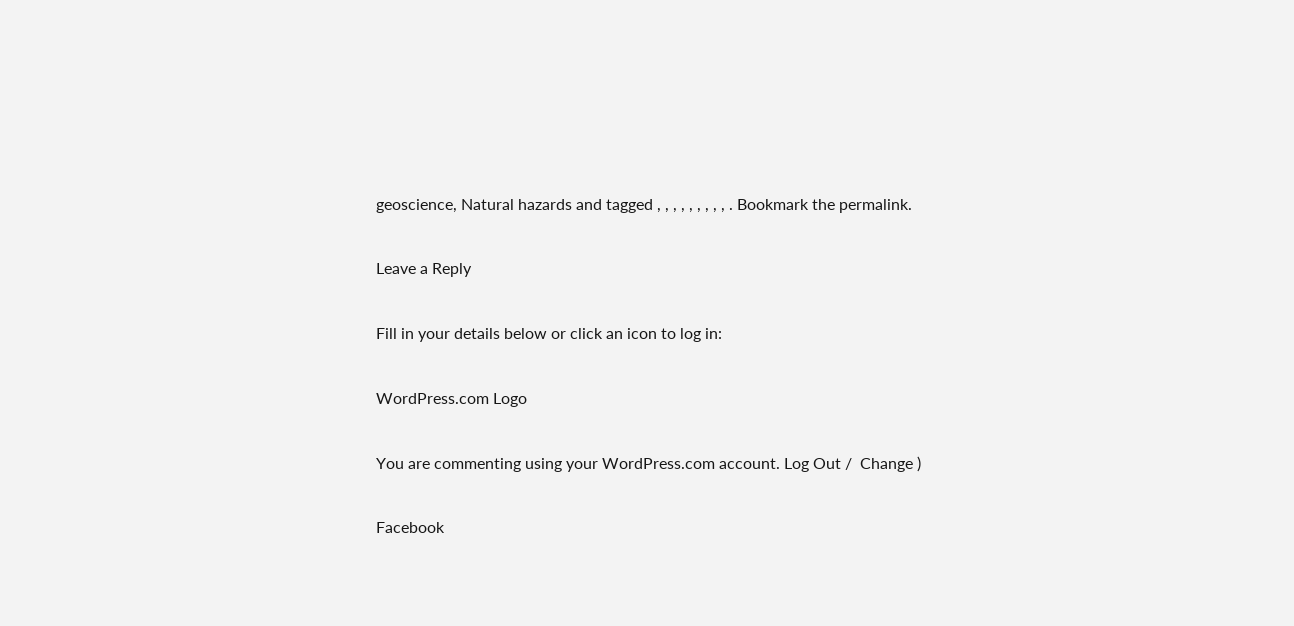geoscience, Natural hazards and tagged , , , , , , , , , . Bookmark the permalink.

Leave a Reply

Fill in your details below or click an icon to log in:

WordPress.com Logo

You are commenting using your WordPress.com account. Log Out /  Change )

Facebook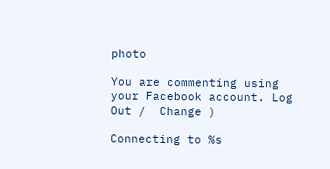photo

You are commenting using your Facebook account. Log Out /  Change )

Connecting to %s